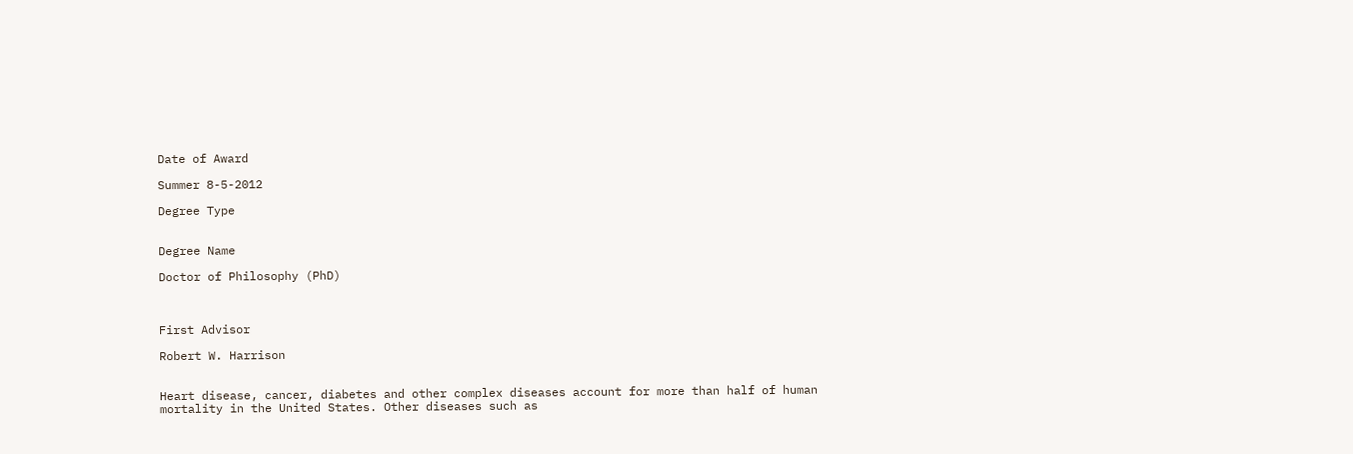Date of Award

Summer 8-5-2012

Degree Type


Degree Name

Doctor of Philosophy (PhD)



First Advisor

Robert W. Harrison


Heart disease, cancer, diabetes and other complex diseases account for more than half of human mortality in the United States. Other diseases such as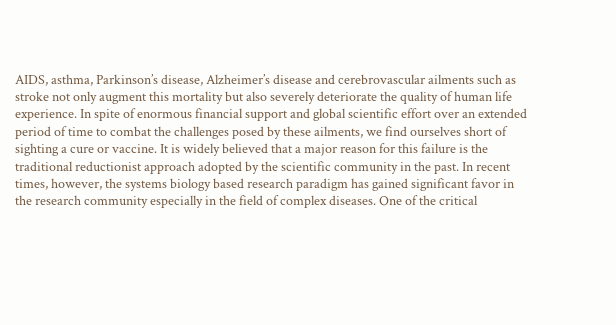AIDS, asthma, Parkinson’s disease, Alzheimer’s disease and cerebrovascular ailments such as stroke not only augment this mortality but also severely deteriorate the quality of human life experience. In spite of enormous financial support and global scientific effort over an extended period of time to combat the challenges posed by these ailments, we find ourselves short of sighting a cure or vaccine. It is widely believed that a major reason for this failure is the traditional reductionist approach adopted by the scientific community in the past. In recent times, however, the systems biology based research paradigm has gained significant favor in the research community especially in the field of complex diseases. One of the critical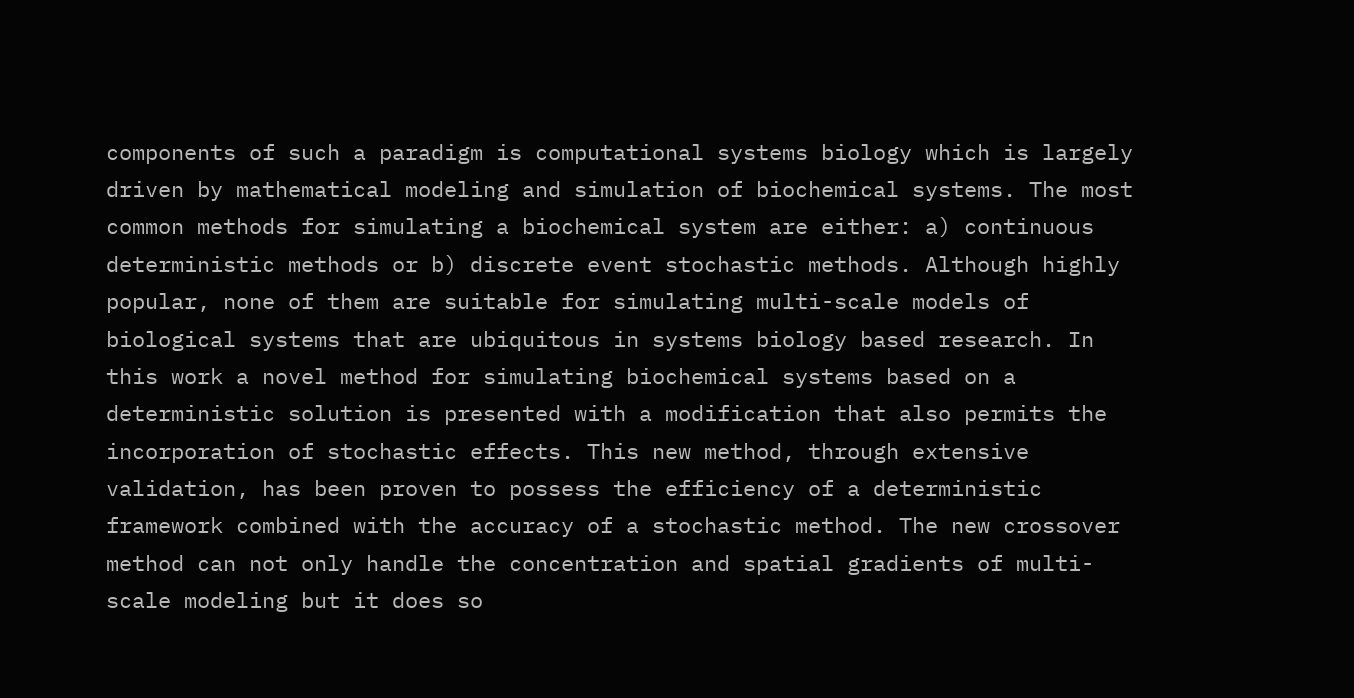components of such a paradigm is computational systems biology which is largely driven by mathematical modeling and simulation of biochemical systems. The most common methods for simulating a biochemical system are either: a) continuous deterministic methods or b) discrete event stochastic methods. Although highly popular, none of them are suitable for simulating multi-scale models of biological systems that are ubiquitous in systems biology based research. In this work a novel method for simulating biochemical systems based on a deterministic solution is presented with a modification that also permits the incorporation of stochastic effects. This new method, through extensive validation, has been proven to possess the efficiency of a deterministic framework combined with the accuracy of a stochastic method. The new crossover method can not only handle the concentration and spatial gradients of multi-scale modeling but it does so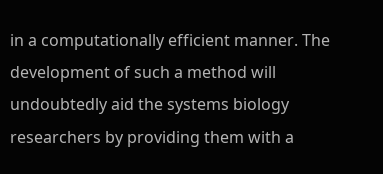in a computationally efficient manner. The development of such a method will undoubtedly aid the systems biology researchers by providing them with a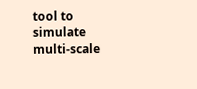tool to simulate multi-scale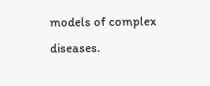models of complex diseases.